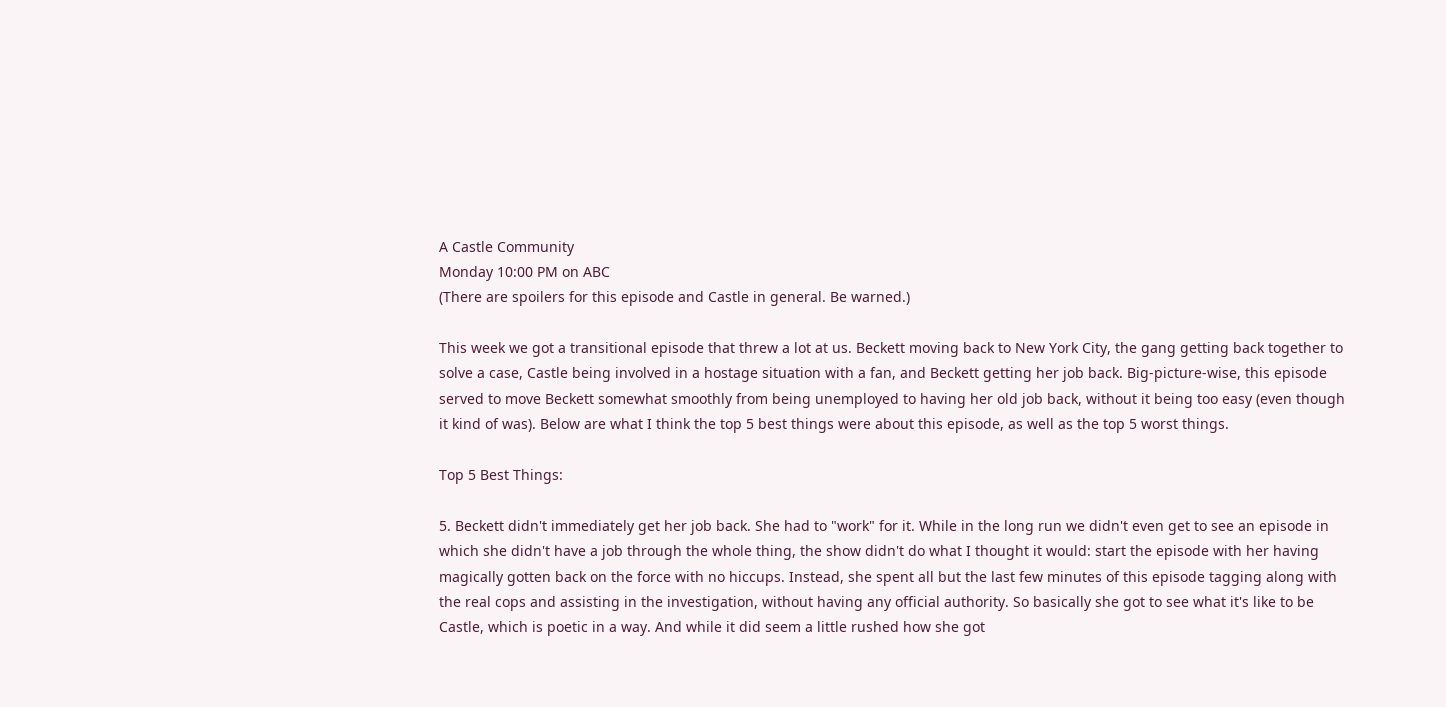A Castle Community
Monday 10:00 PM on ABC
(There are spoilers for this episode and Castle in general. Be warned.)

This week we got a transitional episode that threw a lot at us. Beckett moving back to New York City, the gang getting back together to solve a case, Castle being involved in a hostage situation with a fan, and Beckett getting her job back. Big-picture-wise, this episode served to move Beckett somewhat smoothly from being unemployed to having her old job back, without it being too easy (even though it kind of was). Below are what I think the top 5 best things were about this episode, as well as the top 5 worst things.

Top 5 Best Things:

5. Beckett didn't immediately get her job back. She had to "work" for it. While in the long run we didn't even get to see an episode in which she didn't have a job through the whole thing, the show didn't do what I thought it would: start the episode with her having magically gotten back on the force with no hiccups. Instead, she spent all but the last few minutes of this episode tagging along with the real cops and assisting in the investigation, without having any official authority. So basically she got to see what it's like to be Castle, which is poetic in a way. And while it did seem a little rushed how she got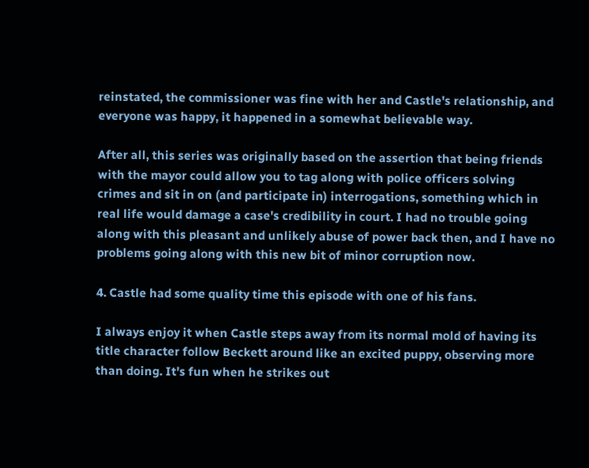reinstated, the commissioner was fine with her and Castle's relationship, and everyone was happy, it happened in a somewhat believable way.

After all, this series was originally based on the assertion that being friends with the mayor could allow you to tag along with police officers solving crimes and sit in on (and participate in) interrogations, something which in real life would damage a case's credibility in court. I had no trouble going along with this pleasant and unlikely abuse of power back then, and I have no problems going along with this new bit of minor corruption now.

4. Castle had some quality time this episode with one of his fans.

I always enjoy it when Castle steps away from its normal mold of having its title character follow Beckett around like an excited puppy, observing more than doing. It's fun when he strikes out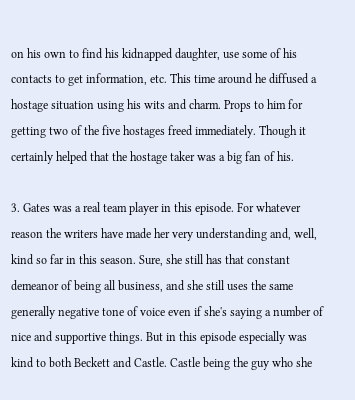on his own to find his kidnapped daughter, use some of his contacts to get information, etc. This time around he diffused a hostage situation using his wits and charm. Props to him for getting two of the five hostages freed immediately. Though it certainly helped that the hostage taker was a big fan of his.

3. Gates was a real team player in this episode. For whatever reason the writers have made her very understanding and, well, kind so far in this season. Sure, she still has that constant demeanor of being all business, and she still uses the same generally negative tone of voice even if she's saying a number of nice and supportive things. But in this episode especially was kind to both Beckett and Castle. Castle being the guy who she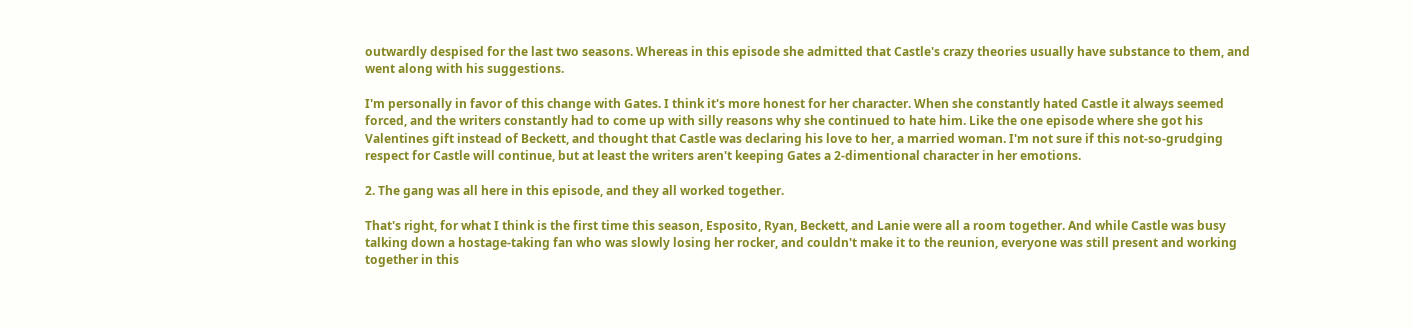outwardly despised for the last two seasons. Whereas in this episode she admitted that Castle's crazy theories usually have substance to them, and went along with his suggestions.

I'm personally in favor of this change with Gates. I think it's more honest for her character. When she constantly hated Castle it always seemed forced, and the writers constantly had to come up with silly reasons why she continued to hate him. Like the one episode where she got his Valentines gift instead of Beckett, and thought that Castle was declaring his love to her, a married woman. I'm not sure if this not-so-grudging respect for Castle will continue, but at least the writers aren't keeping Gates a 2-dimentional character in her emotions.

2. The gang was all here in this episode, and they all worked together.

That's right, for what I think is the first time this season, Esposito, Ryan, Beckett, and Lanie were all a room together. And while Castle was busy talking down a hostage-taking fan who was slowly losing her rocker, and couldn't make it to the reunion, everyone was still present and working together in this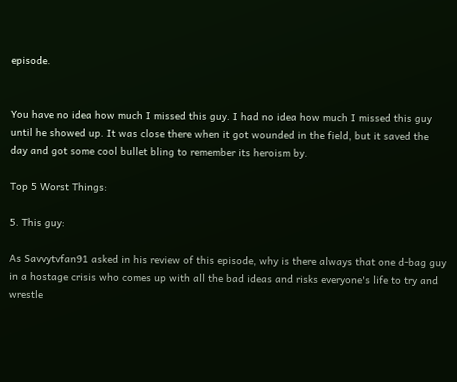episode.


You have no idea how much I missed this guy. I had no idea how much I missed this guy until he showed up. It was close there when it got wounded in the field, but it saved the day and got some cool bullet bling to remember its heroism by.

Top 5 Worst Things:

5. This guy:

As Savvytvfan91 asked in his review of this episode, why is there always that one d-bag guy in a hostage crisis who comes up with all the bad ideas and risks everyone's life to try and wrestle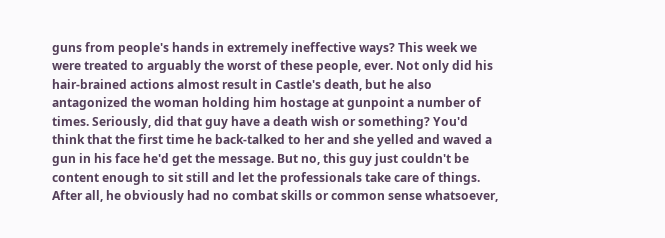guns from people's hands in extremely ineffective ways? This week we were treated to arguably the worst of these people, ever. Not only did his hair-brained actions almost result in Castle's death, but he also antagonized the woman holding him hostage at gunpoint a number of times. Seriously, did that guy have a death wish or something? You'd think that the first time he back-talked to her and she yelled and waved a gun in his face he'd get the message. But no, this guy just couldn't be content enough to sit still and let the professionals take care of things. After all, he obviously had no combat skills or common sense whatsoever,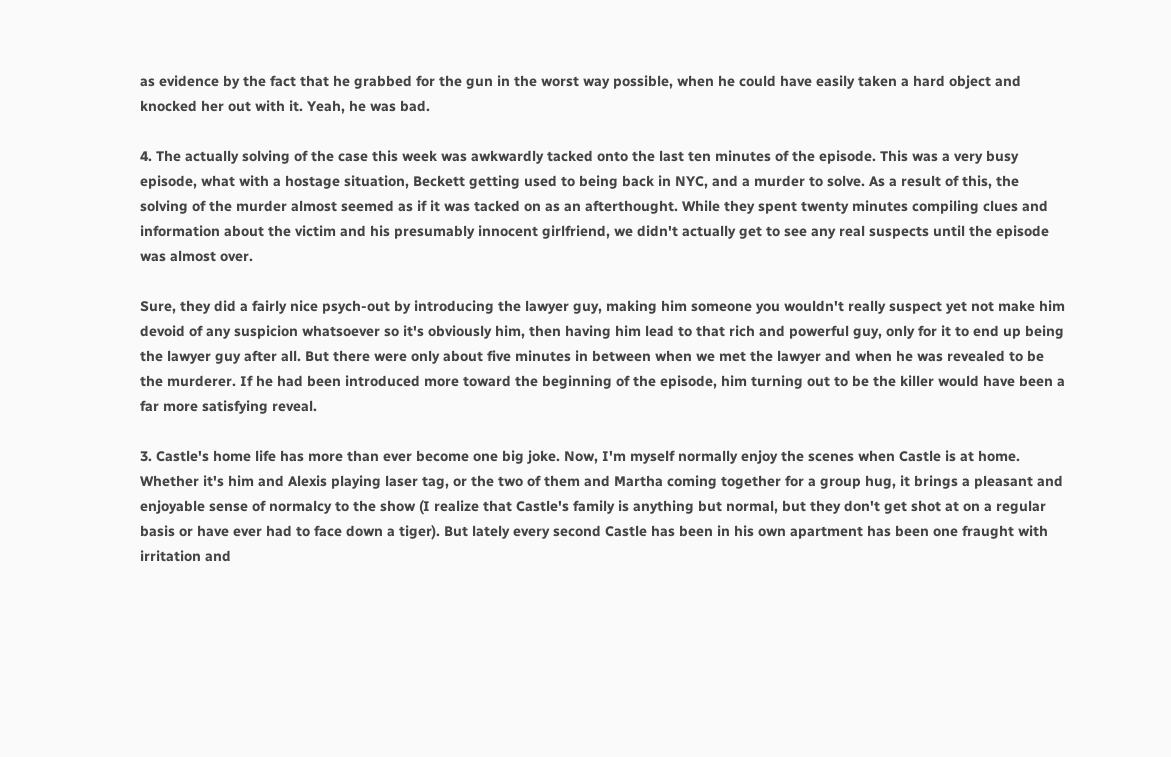as evidence by the fact that he grabbed for the gun in the worst way possible, when he could have easily taken a hard object and knocked her out with it. Yeah, he was bad.

4. The actually solving of the case this week was awkwardly tacked onto the last ten minutes of the episode. This was a very busy episode, what with a hostage situation, Beckett getting used to being back in NYC, and a murder to solve. As a result of this, the solving of the murder almost seemed as if it was tacked on as an afterthought. While they spent twenty minutes compiling clues and information about the victim and his presumably innocent girlfriend, we didn't actually get to see any real suspects until the episode was almost over.

Sure, they did a fairly nice psych-out by introducing the lawyer guy, making him someone you wouldn't really suspect yet not make him devoid of any suspicion whatsoever so it's obviously him, then having him lead to that rich and powerful guy, only for it to end up being the lawyer guy after all. But there were only about five minutes in between when we met the lawyer and when he was revealed to be the murderer. If he had been introduced more toward the beginning of the episode, him turning out to be the killer would have been a far more satisfying reveal.

3. Castle's home life has more than ever become one big joke. Now, I'm myself normally enjoy the scenes when Castle is at home. Whether it's him and Alexis playing laser tag, or the two of them and Martha coming together for a group hug, it brings a pleasant and enjoyable sense of normalcy to the show (I realize that Castle's family is anything but normal, but they don't get shot at on a regular basis or have ever had to face down a tiger). But lately every second Castle has been in his own apartment has been one fraught with irritation and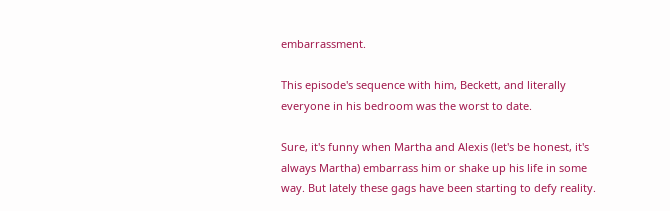embarrassment.

This episode's sequence with him, Beckett, and literally everyone in his bedroom was the worst to date.

Sure, it's funny when Martha and Alexis (let's be honest, it's always Martha) embarrass him or shake up his life in some way. But lately these gags have been starting to defy reality.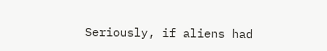Seriously, if aliens had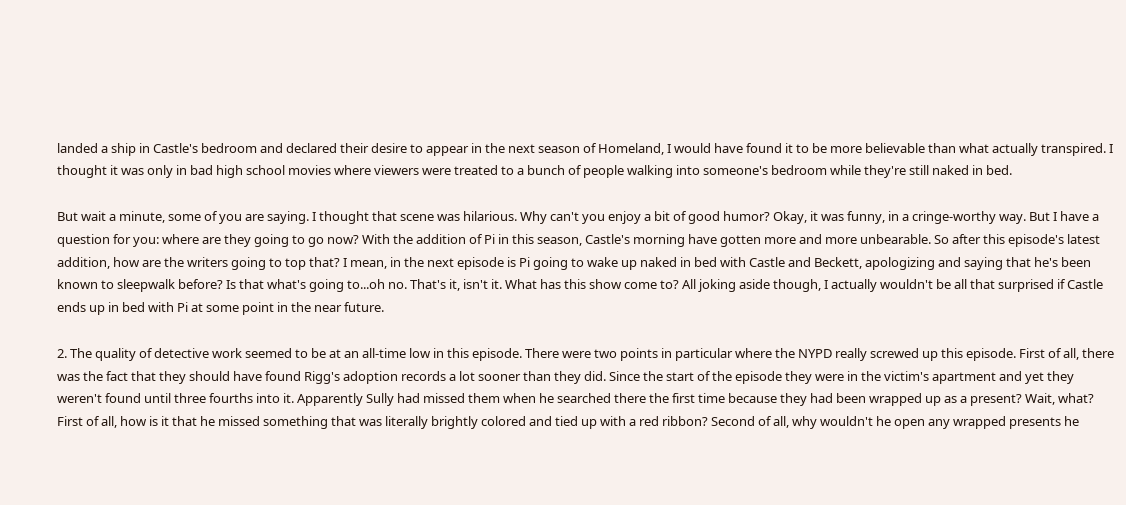landed a ship in Castle's bedroom and declared their desire to appear in the next season of Homeland, I would have found it to be more believable than what actually transpired. I thought it was only in bad high school movies where viewers were treated to a bunch of people walking into someone's bedroom while they're still naked in bed.

But wait a minute, some of you are saying. I thought that scene was hilarious. Why can't you enjoy a bit of good humor? Okay, it was funny, in a cringe-worthy way. But I have a question for you: where are they going to go now? With the addition of Pi in this season, Castle's morning have gotten more and more unbearable. So after this episode's latest addition, how are the writers going to top that? I mean, in the next episode is Pi going to wake up naked in bed with Castle and Beckett, apologizing and saying that he's been known to sleepwalk before? Is that what's going to...oh no. That's it, isn't it. What has this show come to? All joking aside though, I actually wouldn't be all that surprised if Castle ends up in bed with Pi at some point in the near future.

2. The quality of detective work seemed to be at an all-time low in this episode. There were two points in particular where the NYPD really screwed up this episode. First of all, there was the fact that they should have found Rigg's adoption records a lot sooner than they did. Since the start of the episode they were in the victim's apartment and yet they weren't found until three fourths into it. Apparently Sully had missed them when he searched there the first time because they had been wrapped up as a present? Wait, what? First of all, how is it that he missed something that was literally brightly colored and tied up with a red ribbon? Second of all, why wouldn't he open any wrapped presents he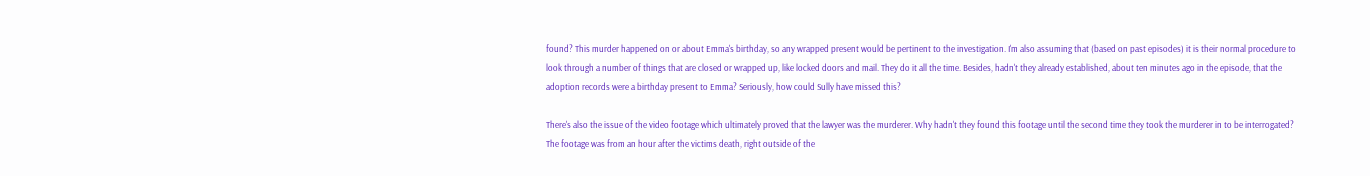found? This murder happened on or about Emma's birthday, so any wrapped present would be pertinent to the investigation. I'm also assuming that (based on past episodes) it is their normal procedure to look through a number of things that are closed or wrapped up, like locked doors and mail. They do it all the time. Besides, hadn't they already established, about ten minutes ago in the episode, that the adoption records were a birthday present to Emma? Seriously, how could Sully have missed this?

There's also the issue of the video footage which ultimately proved that the lawyer was the murderer. Why hadn't they found this footage until the second time they took the murderer in to be interrogated? The footage was from an hour after the victims death, right outside of the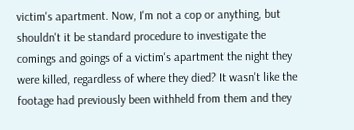victim's apartment. Now, I'm not a cop or anything, but shouldn't it be standard procedure to investigate the comings and goings of a victim's apartment the night they were killed, regardless of where they died? It wasn't like the footage had previously been withheld from them and they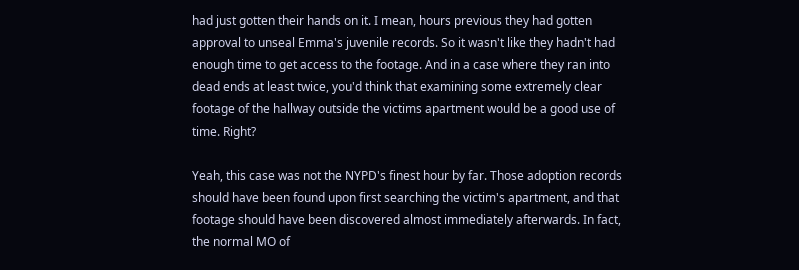had just gotten their hands on it. I mean, hours previous they had gotten approval to unseal Emma's juvenile records. So it wasn't like they hadn't had enough time to get access to the footage. And in a case where they ran into dead ends at least twice, you'd think that examining some extremely clear footage of the hallway outside the victims apartment would be a good use of time. Right?

Yeah, this case was not the NYPD's finest hour by far. Those adoption records should have been found upon first searching the victim's apartment, and that footage should have been discovered almost immediately afterwards. In fact, the normal MO of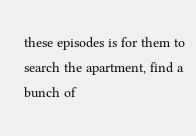these episodes is for them to search the apartment, find a bunch of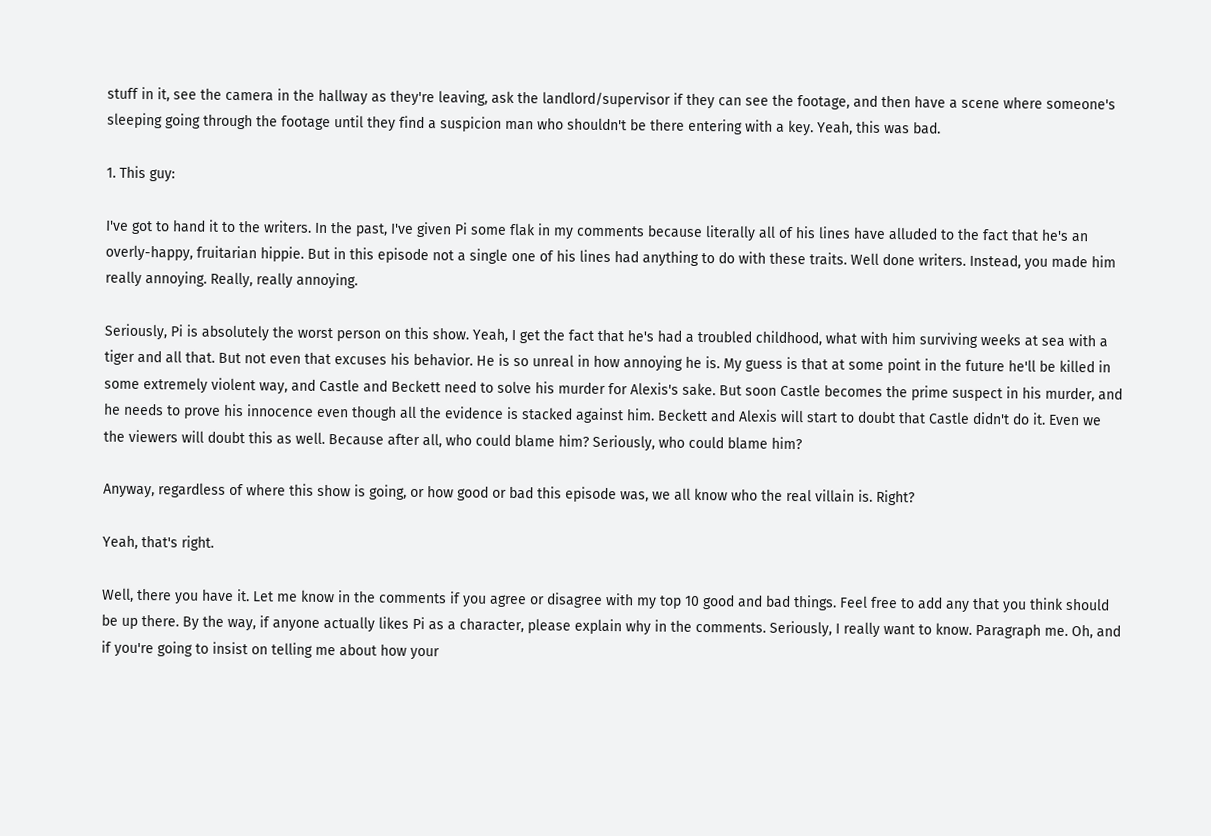stuff in it, see the camera in the hallway as they're leaving, ask the landlord/supervisor if they can see the footage, and then have a scene where someone's sleeping going through the footage until they find a suspicion man who shouldn't be there entering with a key. Yeah, this was bad.

1. This guy:

I've got to hand it to the writers. In the past, I've given Pi some flak in my comments because literally all of his lines have alluded to the fact that he's an overly-happy, fruitarian hippie. But in this episode not a single one of his lines had anything to do with these traits. Well done writers. Instead, you made him really annoying. Really, really annoying.

Seriously, Pi is absolutely the worst person on this show. Yeah, I get the fact that he's had a troubled childhood, what with him surviving weeks at sea with a tiger and all that. But not even that excuses his behavior. He is so unreal in how annoying he is. My guess is that at some point in the future he'll be killed in some extremely violent way, and Castle and Beckett need to solve his murder for Alexis's sake. But soon Castle becomes the prime suspect in his murder, and he needs to prove his innocence even though all the evidence is stacked against him. Beckett and Alexis will start to doubt that Castle didn't do it. Even we the viewers will doubt this as well. Because after all, who could blame him? Seriously, who could blame him?

Anyway, regardless of where this show is going, or how good or bad this episode was, we all know who the real villain is. Right?

Yeah, that's right.

Well, there you have it. Let me know in the comments if you agree or disagree with my top 10 good and bad things. Feel free to add any that you think should be up there. By the way, if anyone actually likes Pi as a character, please explain why in the comments. Seriously, I really want to know. Paragraph me. Oh, and if you're going to insist on telling me about how your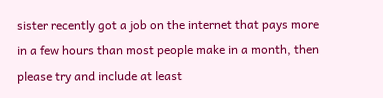sister recently got a job on the internet that pays more in a few hours than most people make in a month, then please try and include at least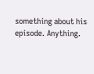something about his episode. Anything.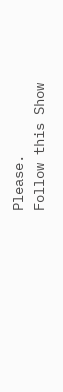Please.
Follow this Show